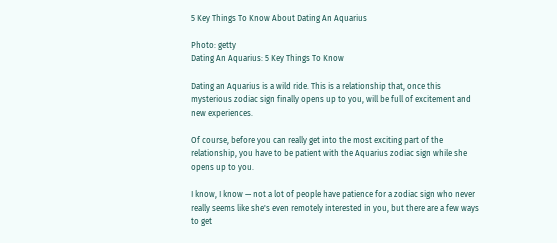5 Key Things To Know About Dating An Aquarius

Photo: getty
Dating An Aquarius: 5 Key Things To Know

Dating an Aquarius is a wild ride. This is a relationship that, once this mysterious zodiac sign finally opens up to you, will be full of excitement and new experiences.

Of course, before you can really get into the most exciting part of the relationship, you have to be patient with the Aquarius zodiac sign while she opens up to you.

I know, I know — not a lot of people have patience for a zodiac sign who never really seems like she's even remotely interested in you, but there are a few ways to get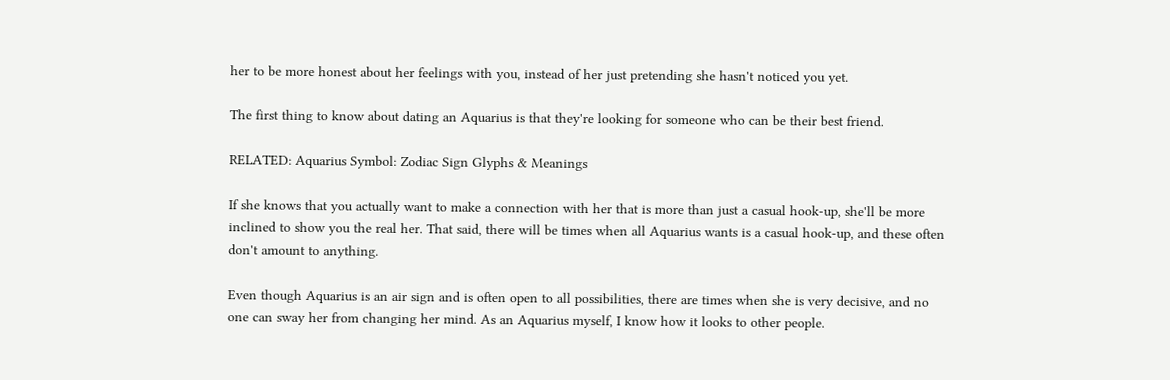her to be more honest about her feelings with you, instead of her just pretending she hasn't noticed you yet.

The first thing to know about dating an Aquarius is that they're looking for someone who can be their best friend.

RELATED: Aquarius Symbol: Zodiac Sign Glyphs & Meanings

If she knows that you actually want to make a connection with her that is more than just a casual hook-up, she'll be more inclined to show you the real her. That said, there will be times when all Aquarius wants is a casual hook-up, and these often don't amount to anything.

Even though Aquarius is an air sign and is often open to all possibilities, there are times when she is very decisive, and no one can sway her from changing her mind. As an Aquarius myself, I know how it looks to other people.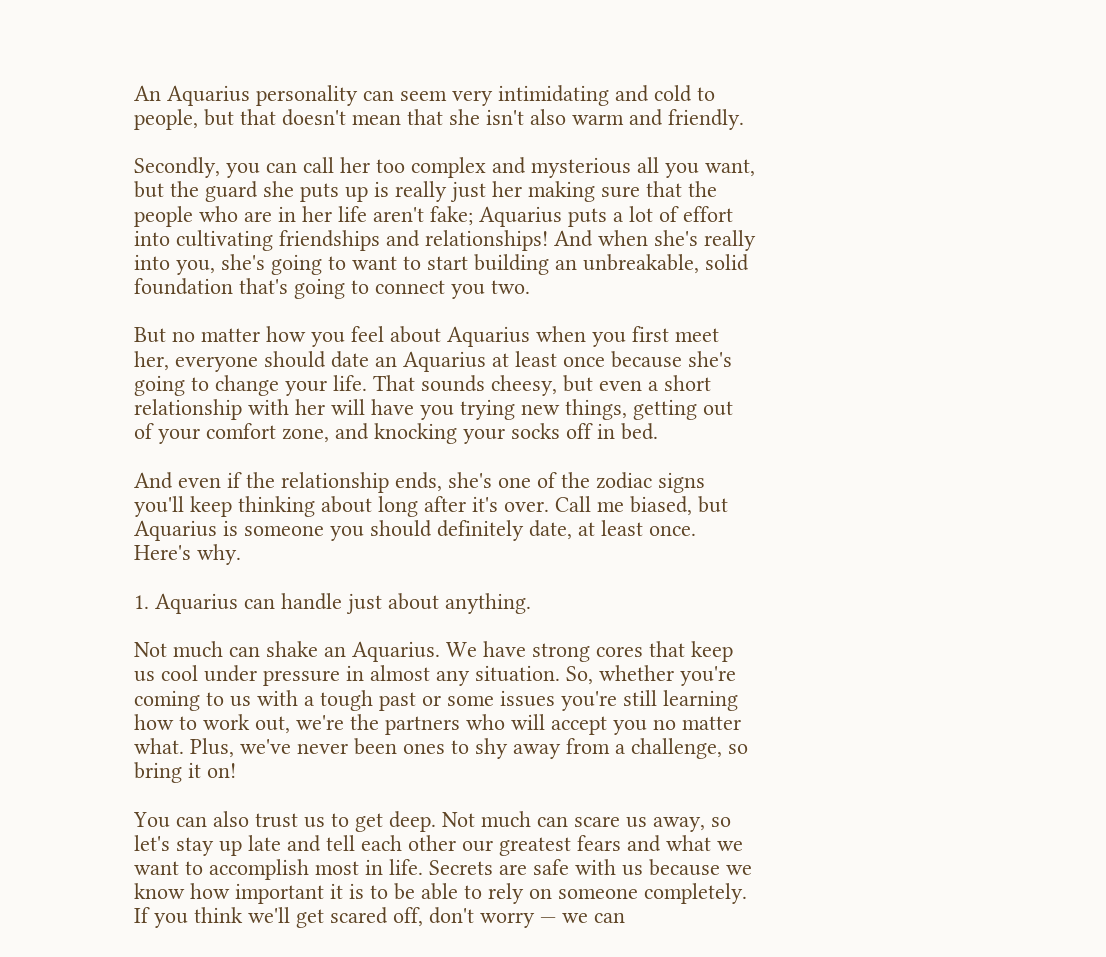An Aquarius personality can seem very intimidating and cold to people, but that doesn't mean that she isn't also warm and friendly.

Secondly, you can call her too complex and mysterious all you want, but the guard she puts up is really just her making sure that the people who are in her life aren't fake; Aquarius puts a lot of effort into cultivating friendships and relationships! And when she's really into you, she's going to want to start building an unbreakable, solid foundation that's going to connect you two.

But no matter how you feel about Aquarius when you first meet her, everyone should date an Aquarius at least once because she's going to change your life. That sounds cheesy, but even a short relationship with her will have you trying new things, getting out of your comfort zone, and knocking your socks off in bed.

And even if the relationship ends, she's one of the zodiac signs you'll keep thinking about long after it's over. Call me biased, but Aquarius is someone you should definitely date, at least once. Here's why.

1. Aquarius can handle just about anything.

Not much can shake an Aquarius. We have strong cores that keep us cool under pressure in almost any situation. So, whether you're coming to us with a tough past or some issues you're still learning how to work out, we're the partners who will accept you no matter what. Plus, we've never been ones to shy away from a challenge, so bring it on!

You can also trust us to get deep. Not much can scare us away, so let's stay up late and tell each other our greatest fears and what we want to accomplish most in life. Secrets are safe with us because we know how important it is to be able to rely on someone completely. If you think we'll get scared off, don't worry — we can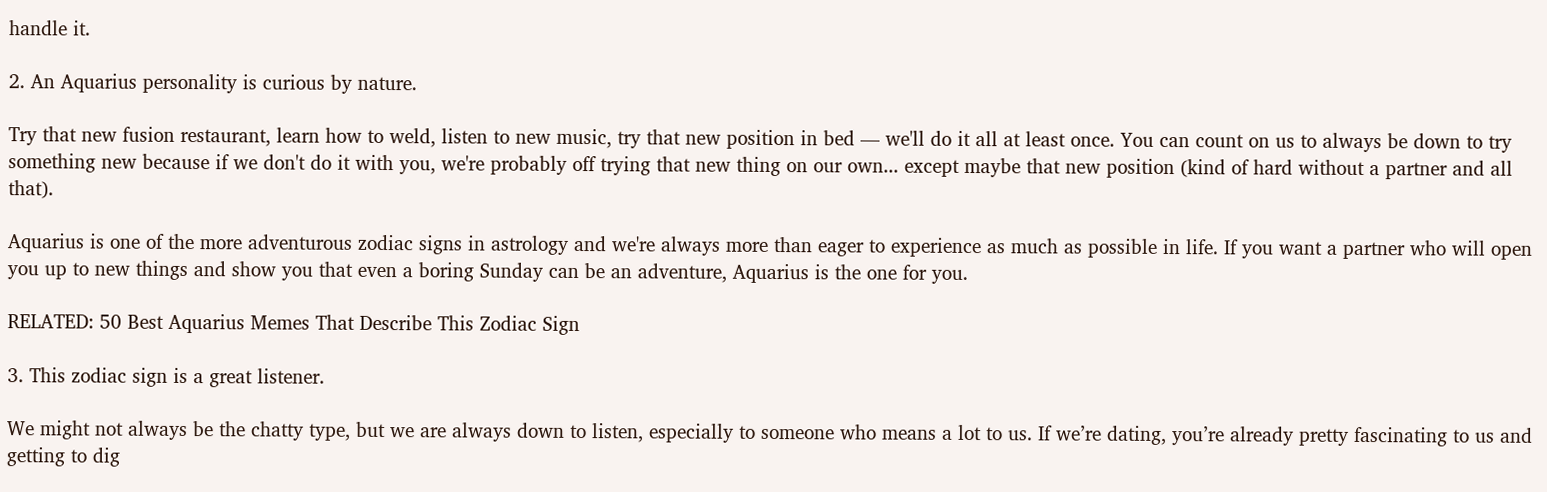handle it.

2. An Aquarius personality is curious by nature.

Try that new fusion restaurant, learn how to weld, listen to new music, try that new position in bed — we'll do it all at least once. You can count on us to always be down to try something new because if we don't do it with you, we're probably off trying that new thing on our own... except maybe that new position (kind of hard without a partner and all that).

Aquarius is one of the more adventurous zodiac signs in astrology and we're always more than eager to experience as much as possible in life. If you want a partner who will open you up to new things and show you that even a boring Sunday can be an adventure, Aquarius is the one for you.

RELATED: 50 Best Aquarius Memes That Describe This Zodiac Sign

3. This zodiac sign is a great listener.

We might not always be the chatty type, but we are always down to listen, especially to someone who means a lot to us. If we’re dating, you’re already pretty fascinating to us and getting to dig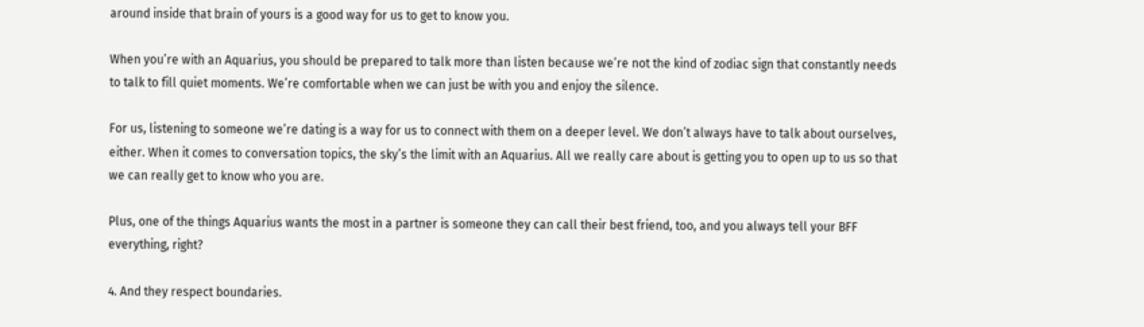around inside that brain of yours is a good way for us to get to know you.

When you’re with an Aquarius, you should be prepared to talk more than listen because we’re not the kind of zodiac sign that constantly needs to talk to fill quiet moments. We’re comfortable when we can just be with you and enjoy the silence.

For us, listening to someone we’re dating is a way for us to connect with them on a deeper level. We don’t always have to talk about ourselves, either. When it comes to conversation topics, the sky’s the limit with an Aquarius. All we really care about is getting you to open up to us so that we can really get to know who you are.

Plus, one of the things Aquarius wants the most in a partner is someone they can call their best friend, too, and you always tell your BFF everything, right?

4. And they respect boundaries.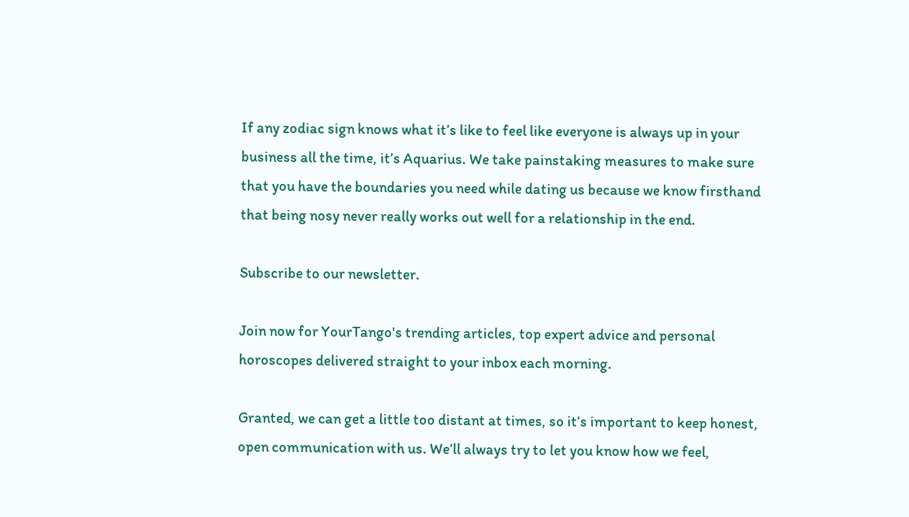If any zodiac sign knows what it’s like to feel like everyone is always up in your business all the time, it’s Aquarius. We take painstaking measures to make sure that you have the boundaries you need while dating us because we know firsthand that being nosy never really works out well for a relationship in the end.

Subscribe to our newsletter.

Join now for YourTango's trending articles, top expert advice and personal horoscopes delivered straight to your inbox each morning.

Granted, we can get a little too distant at times, so it’s important to keep honest, open communication with us. We’ll always try to let you know how we feel,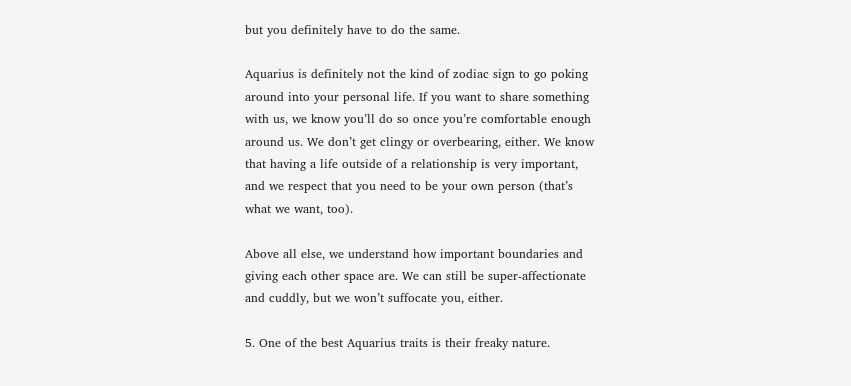but you definitely have to do the same.

Aquarius is definitely not the kind of zodiac sign to go poking around into your personal life. If you want to share something with us, we know you’ll do so once you’re comfortable enough around us. We don’t get clingy or overbearing, either. We know that having a life outside of a relationship is very important, and we respect that you need to be your own person (that’s what we want, too).

Above all else, we understand how important boundaries and giving each other space are. We can still be super-affectionate and cuddly, but we won’t suffocate you, either.

5. One of the best Aquarius traits is their freaky nature.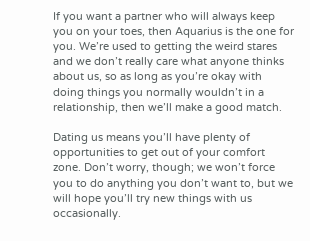If you want a partner who will always keep you on your toes, then Aquarius is the one for you. We’re used to getting the weird stares and we don’t really care what anyone thinks about us, so as long as you’re okay with doing things you normally wouldn’t in a relationship, then we’ll make a good match.

Dating us means you’ll have plenty of opportunities to get out of your comfort zone. Don’t worry, though; we won’t force you to do anything you don’t want to, but we will hope you’ll try new things with us occasionally.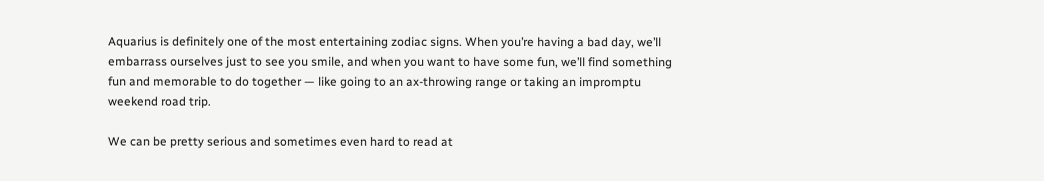Aquarius is definitely one of the most entertaining zodiac signs. When you’re having a bad day, we’ll embarrass ourselves just to see you smile, and when you want to have some fun, we’ll find something fun and memorable to do together — like going to an ax-throwing range or taking an impromptu weekend road trip.

We can be pretty serious and sometimes even hard to read at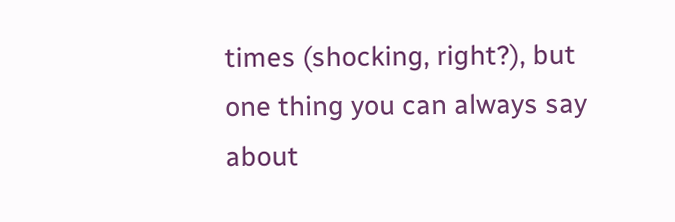times (shocking, right?), but one thing you can always say about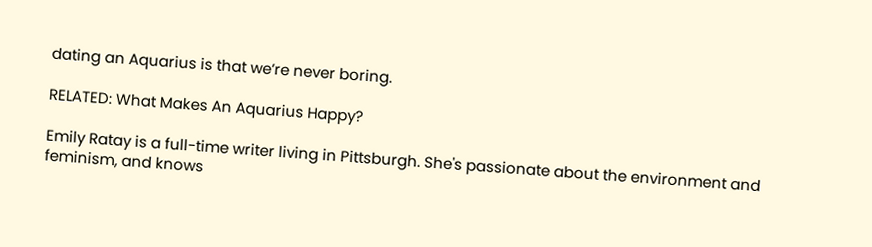dating an Aquarius is that we’re never boring.

RELATED: What Makes An Aquarius Happy?

Emily Ratay is a full-time writer living in Pittsburgh. She's passionate about the environment and feminism, and knows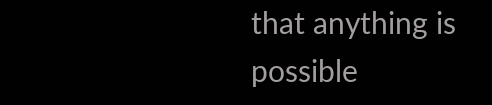that anything is possible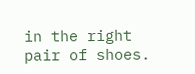in the right pair of shoes.